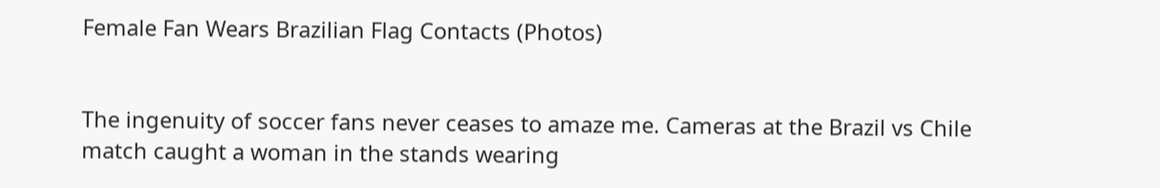Female Fan Wears Brazilian Flag Contacts (Photos)


The ingenuity of soccer fans never ceases to amaze me. Cameras at the Brazil vs Chile match caught a woman in the stands wearing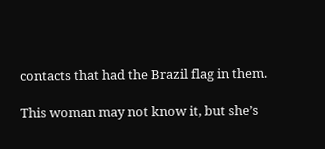contacts that had the Brazil flag in them.

This woman may not know it, but she’s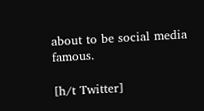about to be social media famous.

[h/t Twitter]